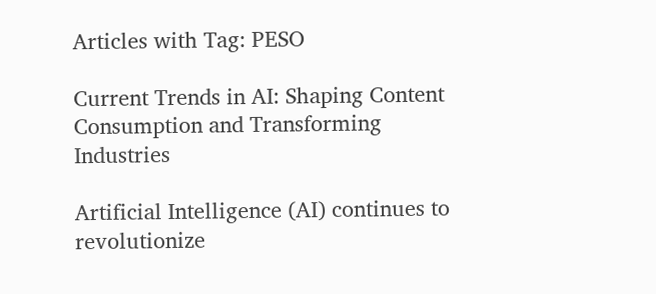Articles with Tag: PESO

Current Trends in AI: Shaping Content Consumption and Transforming Industries

Artificial Intelligence (AI) continues to revolutionize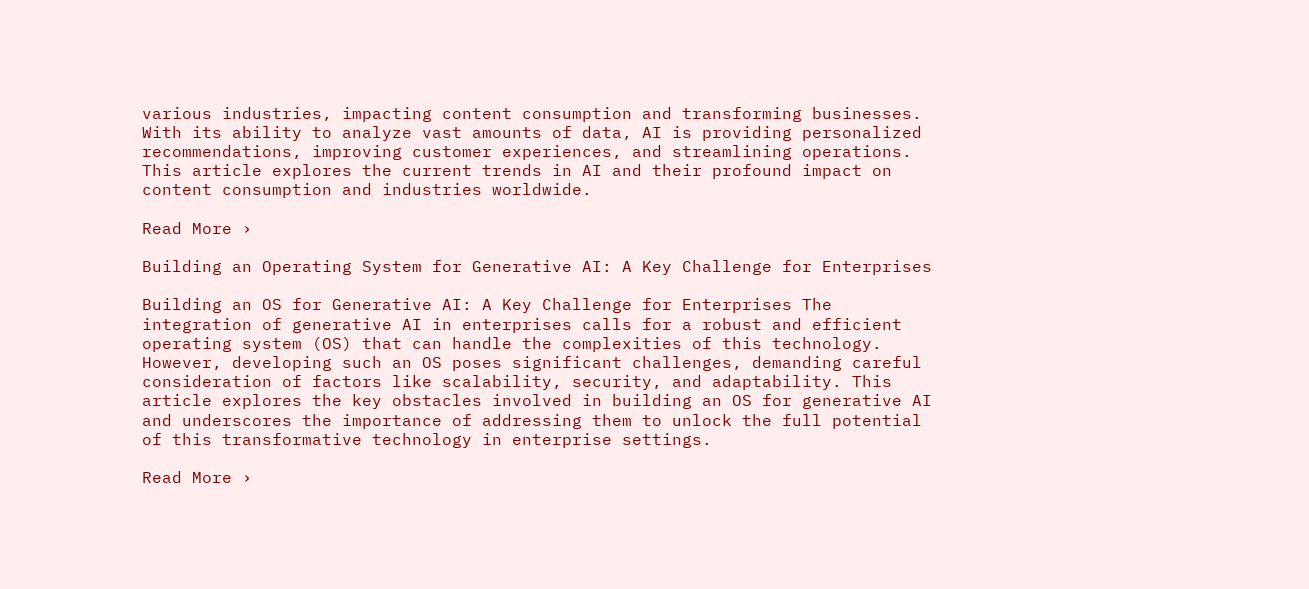various industries, impacting content consumption and transforming businesses. With its ability to analyze vast amounts of data, AI is providing personalized recommendations, improving customer experiences, and streamlining operations. This article explores the current trends in AI and their profound impact on content consumption and industries worldwide.

Read More ›

Building an Operating System for Generative AI: A Key Challenge for Enterprises

Building an OS for Generative AI: A Key Challenge for Enterprises The integration of generative AI in enterprises calls for a robust and efficient operating system (OS) that can handle the complexities of this technology. However, developing such an OS poses significant challenges, demanding careful consideration of factors like scalability, security, and adaptability. This article explores the key obstacles involved in building an OS for generative AI and underscores the importance of addressing them to unlock the full potential of this transformative technology in enterprise settings.

Read More ›